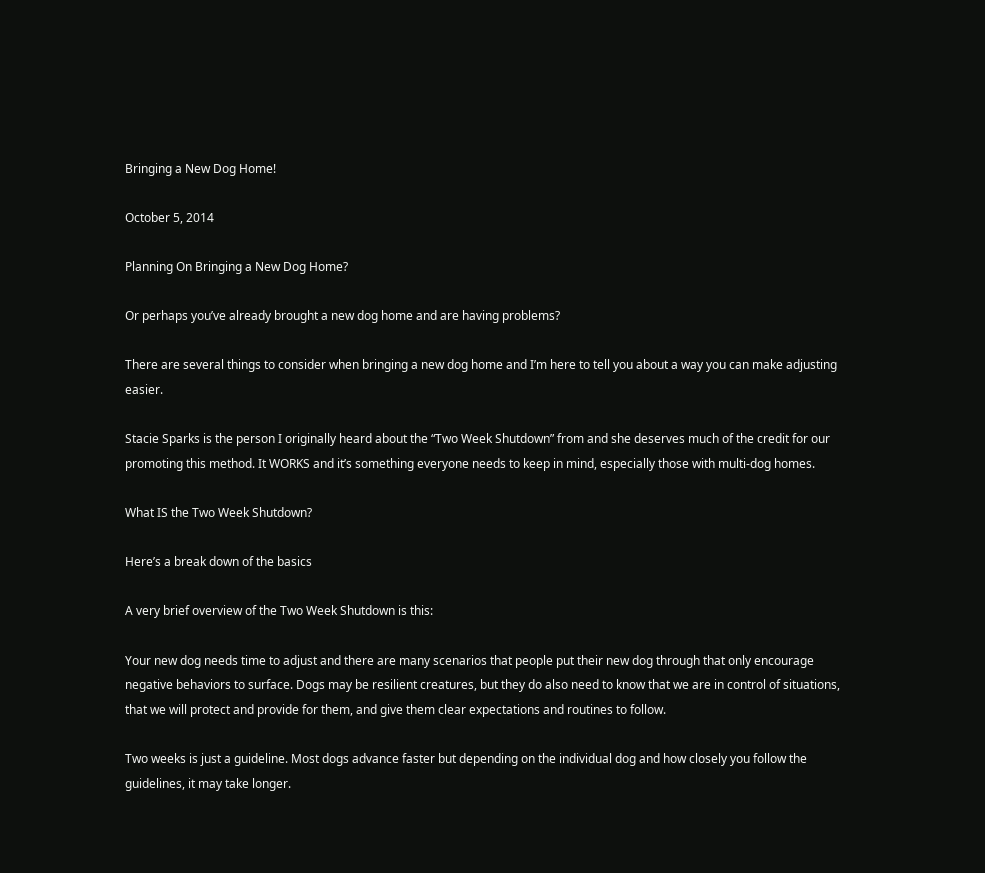Bringing a New Dog Home!

October 5, 2014

Planning On Bringing a New Dog Home?

Or perhaps you’ve already brought a new dog home and are having problems?

There are several things to consider when bringing a new dog home and I’m here to tell you about a way you can make adjusting easier.

Stacie Sparks is the person I originally heard about the “Two Week Shutdown” from and she deserves much of the credit for our promoting this method. It WORKS and it’s something everyone needs to keep in mind, especially those with multi-dog homes.

What IS the Two Week Shutdown?

Here’s a break down of the basics

A very brief overview of the Two Week Shutdown is this:

Your new dog needs time to adjust and there are many scenarios that people put their new dog through that only encourage negative behaviors to surface. Dogs may be resilient creatures, but they do also need to know that we are in control of situations, that we will protect and provide for them, and give them clear expectations and routines to follow.

Two weeks is just a guideline. Most dogs advance faster but depending on the individual dog and how closely you follow the guidelines, it may take longer.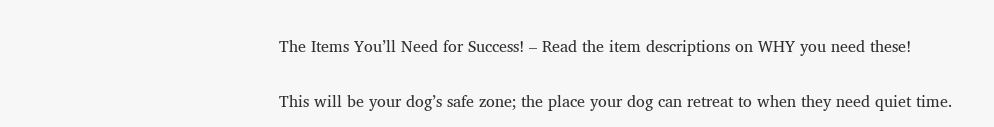The Items You’ll Need for Success! – Read the item descriptions on WHY you need these!

This will be your dog’s safe zone; the place your dog can retreat to when they need quiet time.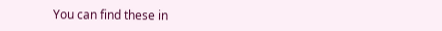You can find these in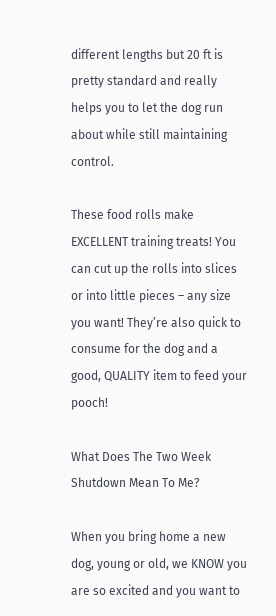different lengths but 20 ft is pretty standard and really helps you to let the dog run about while still maintaining control.

These food rolls make EXCELLENT training treats! You can cut up the rolls into slices or into little pieces – any size you want! They’re also quick to consume for the dog and a good, QUALITY item to feed your pooch!

What Does The Two Week Shutdown Mean To Me?

When you bring home a new dog, young or old, we KNOW you are so excited and you want to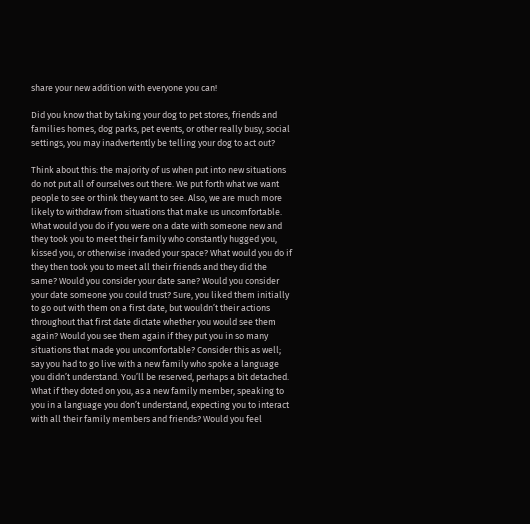share your new addition with everyone you can!

Did you know that by taking your dog to pet stores, friends and families homes, dog parks, pet events, or other really busy, social settings, you may inadvertently be telling your dog to act out?

Think about this: the majority of us when put into new situations do not put all of ourselves out there. We put forth what we want people to see or think they want to see. Also, we are much more likely to withdraw from situations that make us uncomfortable. What would you do if you were on a date with someone new and they took you to meet their family who constantly hugged you, kissed you, or otherwise invaded your space? What would you do if they then took you to meet all their friends and they did the same? Would you consider your date sane? Would you consider your date someone you could trust? Sure, you liked them initially to go out with them on a first date, but wouldn’t their actions throughout that first date dictate whether you would see them again? Would you see them again if they put you in so many situations that made you uncomfortable? Consider this as well; say you had to go live with a new family who spoke a language you didn’t understand. You’ll be reserved, perhaps a bit detached. What if they doted on you, as a new family member, speaking to you in a language you don’t understand, expecting you to interact with all their family members and friends? Would you feel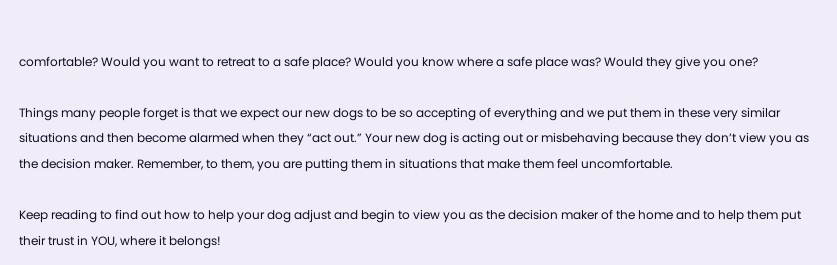comfortable? Would you want to retreat to a safe place? Would you know where a safe place was? Would they give you one?

Things many people forget is that we expect our new dogs to be so accepting of everything and we put them in these very similar situations and then become alarmed when they “act out.” Your new dog is acting out or misbehaving because they don’t view you as the decision maker. Remember, to them, you are putting them in situations that make them feel uncomfortable.

Keep reading to find out how to help your dog adjust and begin to view you as the decision maker of the home and to help them put their trust in YOU, where it belongs!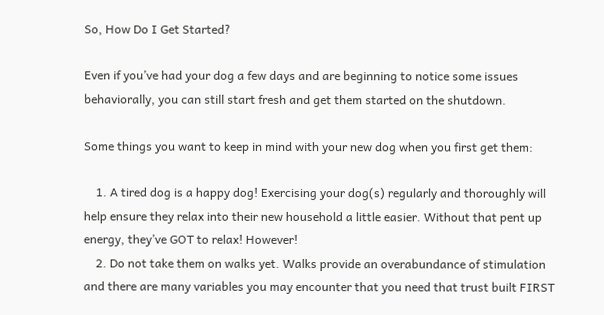So, How Do I Get Started?

Even if you’ve had your dog a few days and are beginning to notice some issues behaviorally, you can still start fresh and get them started on the shutdown.

Some things you want to keep in mind with your new dog when you first get them:

    1. A tired dog is a happy dog! Exercising your dog(s) regularly and thoroughly will help ensure they relax into their new household a little easier. Without that pent up energy, they’ve GOT to relax! However!
    2. Do not take them on walks yet. Walks provide an overabundance of stimulation and there are many variables you may encounter that you need that trust built FIRST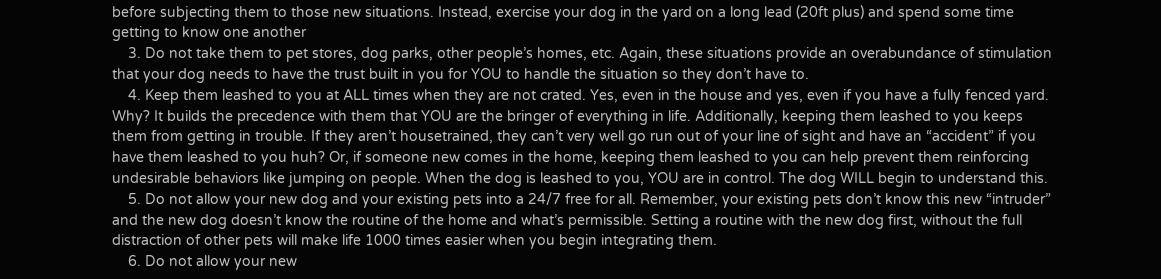before subjecting them to those new situations. Instead, exercise your dog in the yard on a long lead (20ft plus) and spend some time getting to know one another
    3. Do not take them to pet stores, dog parks, other people’s homes, etc. Again, these situations provide an overabundance of stimulation that your dog needs to have the trust built in you for YOU to handle the situation so they don’t have to.
    4. Keep them leashed to you at ALL times when they are not crated. Yes, even in the house and yes, even if you have a fully fenced yard. Why? It builds the precedence with them that YOU are the bringer of everything in life. Additionally, keeping them leashed to you keeps them from getting in trouble. If they aren’t housetrained, they can’t very well go run out of your line of sight and have an “accident” if you have them leashed to you huh? Or, if someone new comes in the home, keeping them leashed to you can help prevent them reinforcing undesirable behaviors like jumping on people. When the dog is leashed to you, YOU are in control. The dog WILL begin to understand this.
    5. Do not allow your new dog and your existing pets into a 24/7 free for all. Remember, your existing pets don’t know this new “intruder” and the new dog doesn’t know the routine of the home and what’s permissible. Setting a routine with the new dog first, without the full distraction of other pets will make life 1000 times easier when you begin integrating them.
    6. Do not allow your new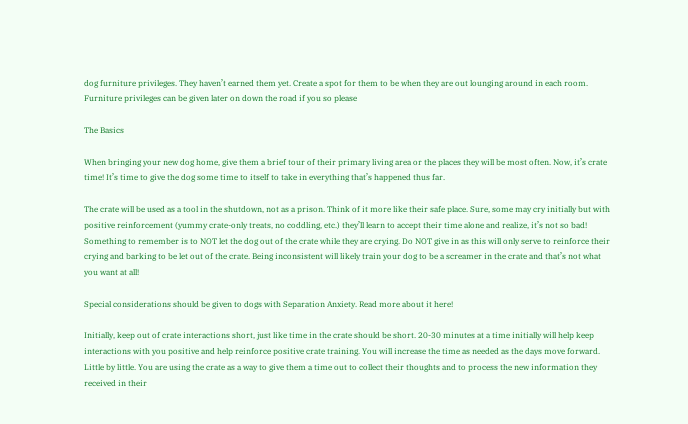dog furniture privileges. They haven’t earned them yet. Create a spot for them to be when they are out lounging around in each room. Furniture privileges can be given later on down the road if you so please

The Basics

When bringing your new dog home, give them a brief tour of their primary living area or the places they will be most often. Now, it’s crate time! It’s time to give the dog some time to itself to take in everything that’s happened thus far.

The crate will be used as a tool in the shutdown, not as a prison. Think of it more like their safe place. Sure, some may cry initially but with positive reinforcement (yummy crate-only treats, no coddling, etc.) they’ll learn to accept their time alone and realize, it’s not so bad! Something to remember is to NOT let the dog out of the crate while they are crying. Do NOT give in as this will only serve to reinforce their crying and barking to be let out of the crate. Being inconsistent will likely train your dog to be a screamer in the crate and that’s not what you want at all!

Special considerations should be given to dogs with Separation Anxiety. Read more about it here!

Initially, keep out of crate interactions short, just like time in the crate should be short. 20-30 minutes at a time initially will help keep interactions with you positive and help reinforce positive crate training. You will increase the time as needed as the days move forward. Little by little. You are using the crate as a way to give them a time out to collect their thoughts and to process the new information they received in their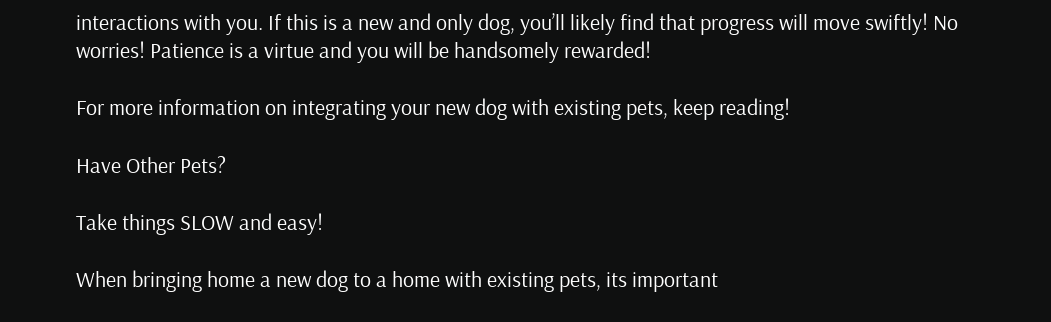interactions with you. If this is a new and only dog, you’ll likely find that progress will move swiftly! No worries! Patience is a virtue and you will be handsomely rewarded!

For more information on integrating your new dog with existing pets, keep reading!

Have Other Pets?

Take things SLOW and easy!

When bringing home a new dog to a home with existing pets, its important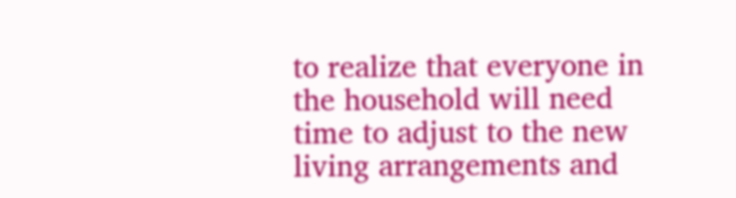to realize that everyone in the household will need time to adjust to the new living arrangements and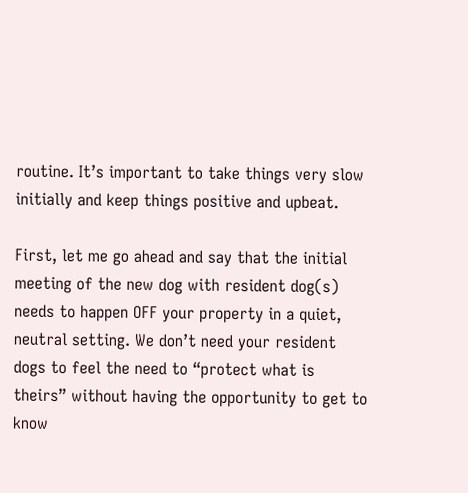routine. It’s important to take things very slow initially and keep things positive and upbeat.

First, let me go ahead and say that the initial meeting of the new dog with resident dog(s) needs to happen OFF your property in a quiet, neutral setting. We don’t need your resident dogs to feel the need to “protect what is theirs” without having the opportunity to get to know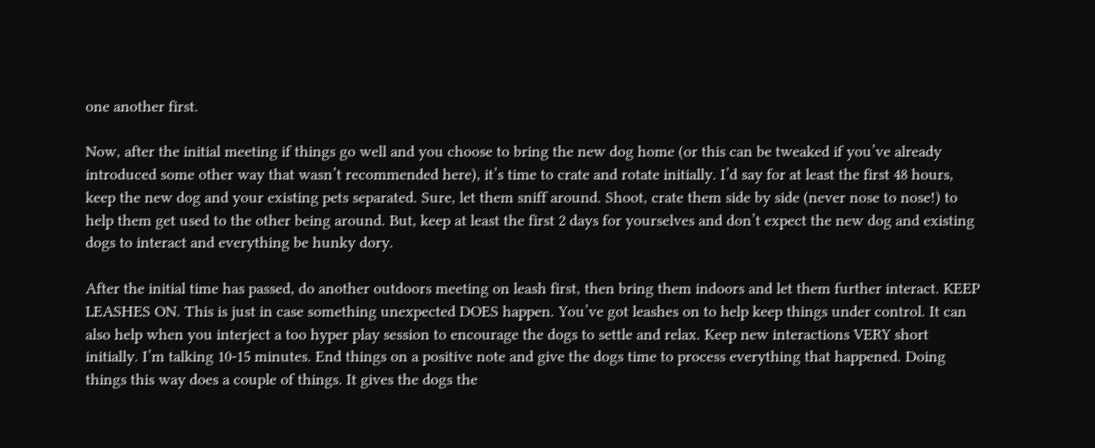one another first.

Now, after the initial meeting if things go well and you choose to bring the new dog home (or this can be tweaked if you’ve already introduced some other way that wasn’t recommended here), it’s time to crate and rotate initially. I’d say for at least the first 48 hours, keep the new dog and your existing pets separated. Sure, let them sniff around. Shoot, crate them side by side (never nose to nose!) to help them get used to the other being around. But, keep at least the first 2 days for yourselves and don’t expect the new dog and existing dogs to interact and everything be hunky dory.

After the initial time has passed, do another outdoors meeting on leash first, then bring them indoors and let them further interact. KEEP LEASHES ON. This is just in case something unexpected DOES happen. You’ve got leashes on to help keep things under control. It can also help when you interject a too hyper play session to encourage the dogs to settle and relax. Keep new interactions VERY short initially. I’m talking 10-15 minutes. End things on a positive note and give the dogs time to process everything that happened. Doing things this way does a couple of things. It gives the dogs the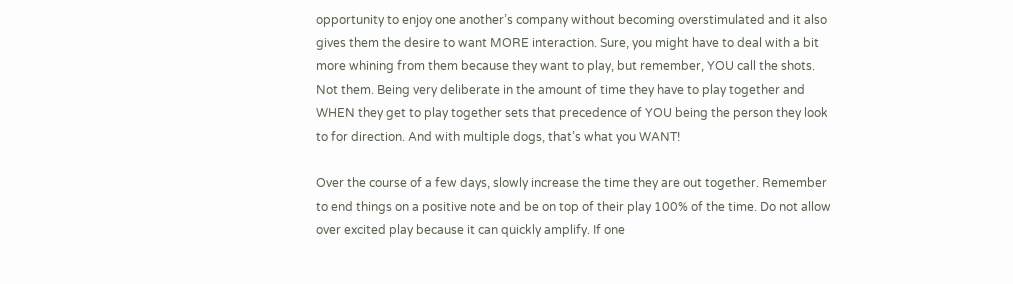opportunity to enjoy one another’s company without becoming overstimulated and it also gives them the desire to want MORE interaction. Sure, you might have to deal with a bit more whining from them because they want to play, but remember, YOU call the shots. Not them. Being very deliberate in the amount of time they have to play together and WHEN they get to play together sets that precedence of YOU being the person they look to for direction. And with multiple dogs, that’s what you WANT!

Over the course of a few days, slowly increase the time they are out together. Remember to end things on a positive note and be on top of their play 100% of the time. Do not allow over excited play because it can quickly amplify. If one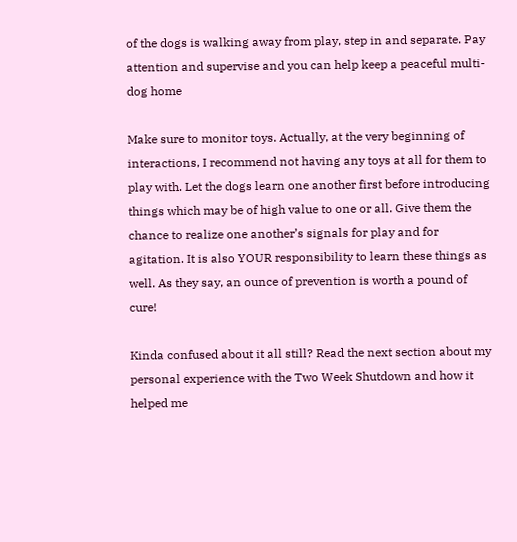of the dogs is walking away from play, step in and separate. Pay attention and supervise and you can help keep a peaceful multi-dog home

Make sure to monitor toys. Actually, at the very beginning of interactions, I recommend not having any toys at all for them to play with. Let the dogs learn one another first before introducing things which may be of high value to one or all. Give them the chance to realize one another’s signals for play and for agitation. It is also YOUR responsibility to learn these things as well. As they say, an ounce of prevention is worth a pound of cure!

Kinda confused about it all still? Read the next section about my personal experience with the Two Week Shutdown and how it helped me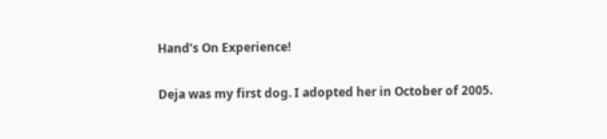Hand’s On Experience!

Deja was my first dog. I adopted her in October of 2005.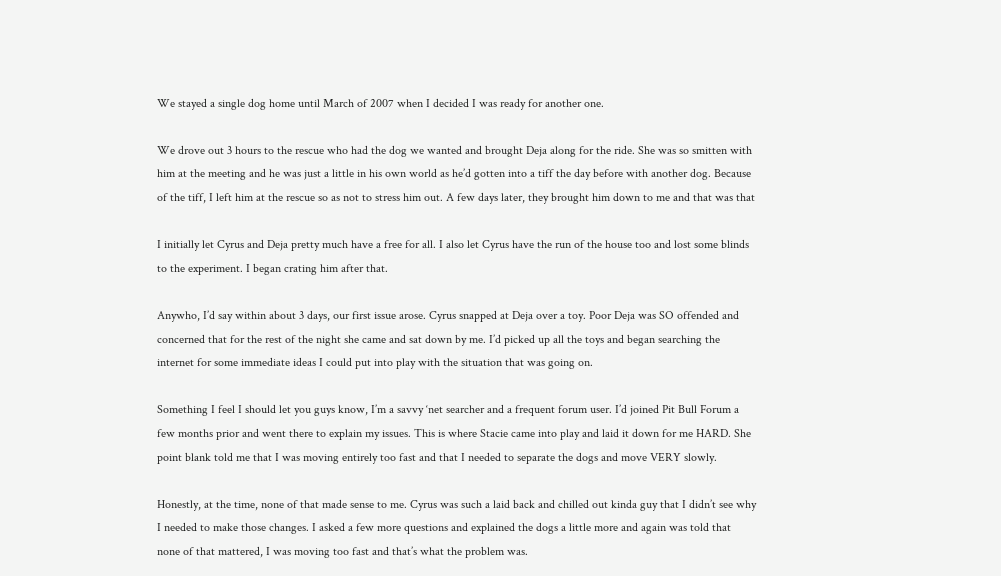We stayed a single dog home until March of 2007 when I decided I was ready for another one.

We drove out 3 hours to the rescue who had the dog we wanted and brought Deja along for the ride. She was so smitten with him at the meeting and he was just a little in his own world as he’d gotten into a tiff the day before with another dog. Because of the tiff, I left him at the rescue so as not to stress him out. A few days later, they brought him down to me and that was that

I initially let Cyrus and Deja pretty much have a free for all. I also let Cyrus have the run of the house too and lost some blinds to the experiment. I began crating him after that.

Anywho, I’d say within about 3 days, our first issue arose. Cyrus snapped at Deja over a toy. Poor Deja was SO offended and concerned that for the rest of the night she came and sat down by me. I’d picked up all the toys and began searching the internet for some immediate ideas I could put into play with the situation that was going on.

Something I feel I should let you guys know, I’m a savvy ‘net searcher and a frequent forum user. I’d joined Pit Bull Forum a few months prior and went there to explain my issues. This is where Stacie came into play and laid it down for me HARD. She point blank told me that I was moving entirely too fast and that I needed to separate the dogs and move VERY slowly.

Honestly, at the time, none of that made sense to me. Cyrus was such a laid back and chilled out kinda guy that I didn’t see why I needed to make those changes. I asked a few more questions and explained the dogs a little more and again was told that none of that mattered, I was moving too fast and that’s what the problem was.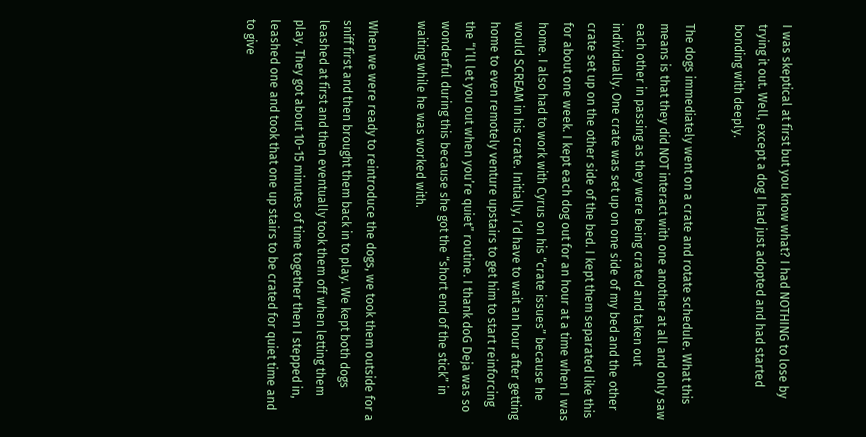I was skeptical at first but you know what? I had NOTHING to lose by trying it out. Well, except a dog I had just adopted and had started bonding with deeply.

The dogs immediately went on a crate and rotate schedule. What this means is that they did NOT interact with one another at all and only saw each other in passing as they were being crated and taken out individually. One crate was set up on one side of my bed and the other crate set up on the other side of the bed. I kept them separated like this for about one week. I kept each dog out for an hour at a time when I was home. I also had to work with Cyrus on his “crate issues” because he would SCREAM in his crate. Initially, I’d have to wait an hour after getting home to even remotely venture upstairs to get him to start reinforcing the “I’ll let you out when you’re quiet” routine. I thank doG Deja was so wonderful during this because she got the “short end of the stick” in waiting while he was worked with.

When we were ready to reintroduce the dogs, we took them outside for a sniff first and then brought them back in to play. We kept both dogs leashed at first and then eventually took them off when letting them play. They got about 10-15 minutes of time together then I stepped in, leashed one and took that one up stairs to be crated for quiet time and to give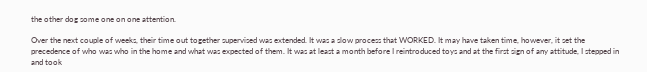the other dog some one on one attention.

Over the next couple of weeks, their time out together supervised was extended. It was a slow process that WORKED. It may have taken time, however, it set the precedence of who was who in the home and what was expected of them. It was at least a month before I reintroduced toys and at the first sign of any attitude, I stepped in and took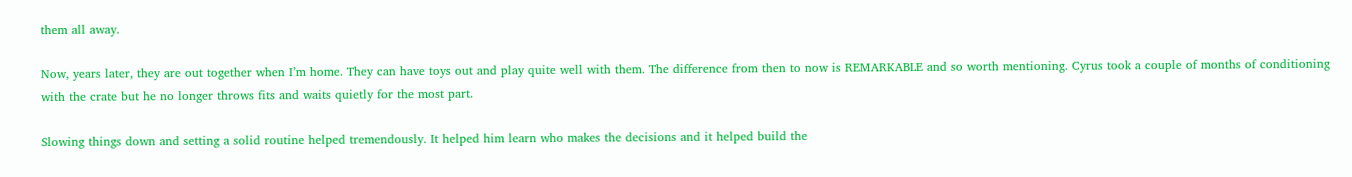them all away.

Now, years later, they are out together when I’m home. They can have toys out and play quite well with them. The difference from then to now is REMARKABLE and so worth mentioning. Cyrus took a couple of months of conditioning with the crate but he no longer throws fits and waits quietly for the most part.

Slowing things down and setting a solid routine helped tremendously. It helped him learn who makes the decisions and it helped build the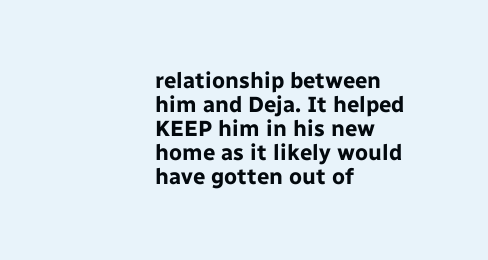relationship between him and Deja. It helped KEEP him in his new home as it likely would have gotten out of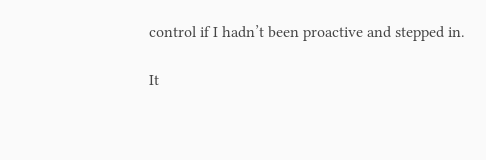control if I hadn’t been proactive and stepped in.

It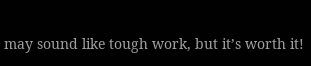may sound like tough work, but it’s worth it!